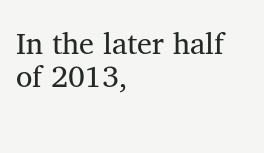In the later half of 2013,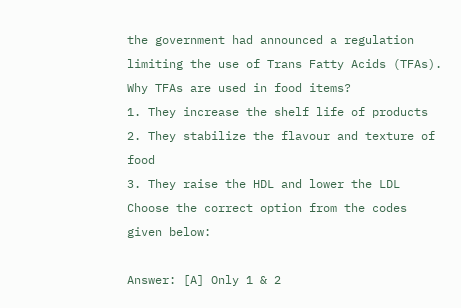the government had announced a regulation limiting the use of Trans Fatty Acids (TFAs). Why TFAs are used in food items?
1. They increase the shelf life of products
2. They stabilize the flavour and texture of food
3. They raise the HDL and lower the LDL
Choose the correct option from the codes given below:

Answer: [A] Only 1 & 2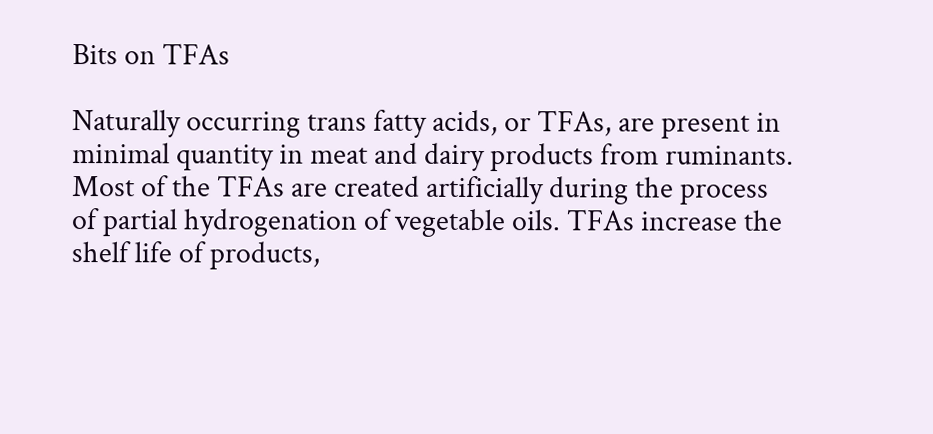Bits on TFAs

Naturally occurring trans fatty acids, or TFAs, are present in minimal quantity in meat and dairy products from ruminants. Most of the TFAs are created artificially during the process of partial hydrogenation of vegetable oils. TFAs increase the shelf life of products,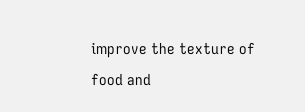improve the texture of food and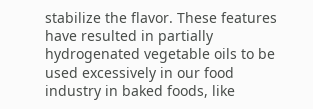stabilize the flavor. These features have resulted in partially hydrogenated vegetable oils to be used excessively in our food industry in baked foods, like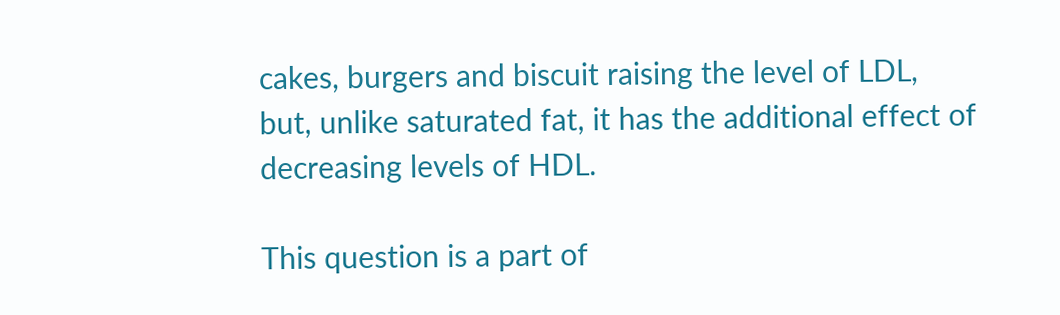cakes, burgers and biscuit raising the level of LDL, but, unlike saturated fat, it has the additional effect of decreasing levels of HDL.

This question is a part of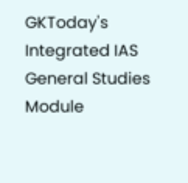GKToday's Integrated IAS General Studies Module